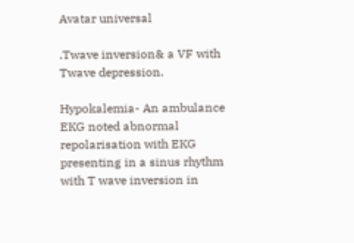Avatar universal

.Twave inversion& a VF with Twave depression.

Hypokalemia- An ambulance EKG noted abnormal repolarisation with EKG presenting in a sinus rhythm with T wave inversion in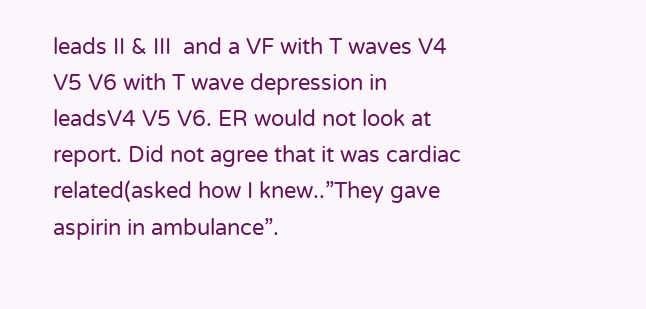leads II & III  and a VF with T waves V4 V5 V6 with T wave depression in leadsV4 V5 V6. ER would not look at report. Did not agree that it was cardiac related(asked how I knew..”They gave aspirin in ambulance”.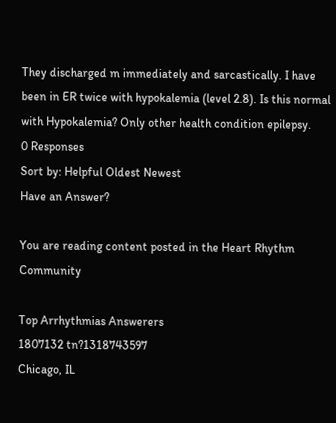They discharged m immediately and sarcastically. I have been in ER twice with hypokalemia (level 2.8). Is this normal with Hypokalemia? Only other health condition epilepsy.
0 Responses
Sort by: Helpful Oldest Newest
Have an Answer?

You are reading content posted in the Heart Rhythm Community

Top Arrhythmias Answerers
1807132 tn?1318743597
Chicago, IL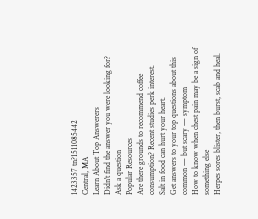1423357 tn?1511085442
Central, MA
Learn About Top Answerers
Didn't find the answer you were looking for?
Ask a question
Popular Resources
Are there grounds to recommend coffee consumption? Recent studies perk interest.
Salt in food can hurt your heart.
Get answers to your top questions about this common — but scary — symptom
How to know when chest pain may be a sign of something else
Herpes sores blister, then burst, scab and heal.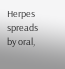Herpes spreads by oral,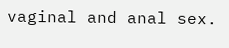vaginal and anal sex.